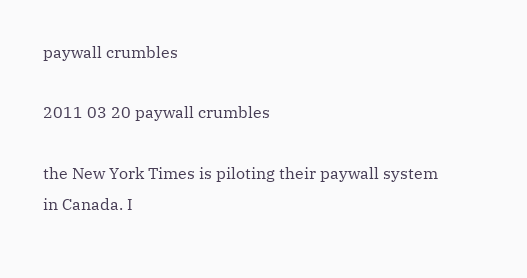paywall crumbles

2011 03 20 paywall crumbles

the New York Times is piloting their paywall system in Canada. I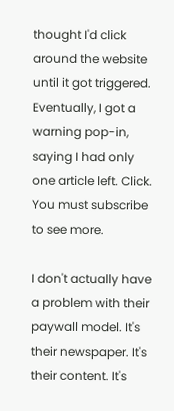thought I'd click around the website until it got triggered. Eventually, I got a warning pop-in, saying I had only one article left. Click. You must subscribe to see more.

I don't actually have a problem with their paywall model. It's their newspaper. It's their content. It's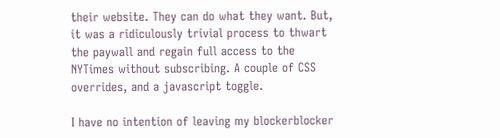their website. They can do what they want. But, it was a ridiculously trivial process to thwart the paywall and regain full access to the NYTimes without subscribing. A couple of CSS overrides, and a javascript toggle.

I have no intention of leaving my blockerblocker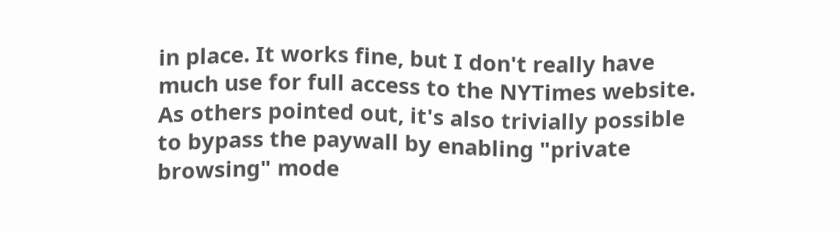in place. It works fine, but I don't really have much use for full access to the NYTimes website. As others pointed out, it's also trivially possible to bypass the paywall by enabling "private browsing" mode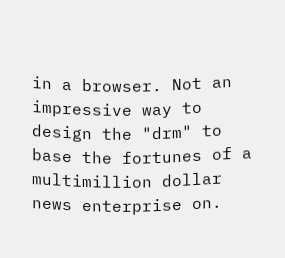in a browser. Not an impressive way to design the "drm" to base the fortunes of a multimillion dollar news enterprise on.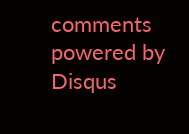comments powered by Disqus